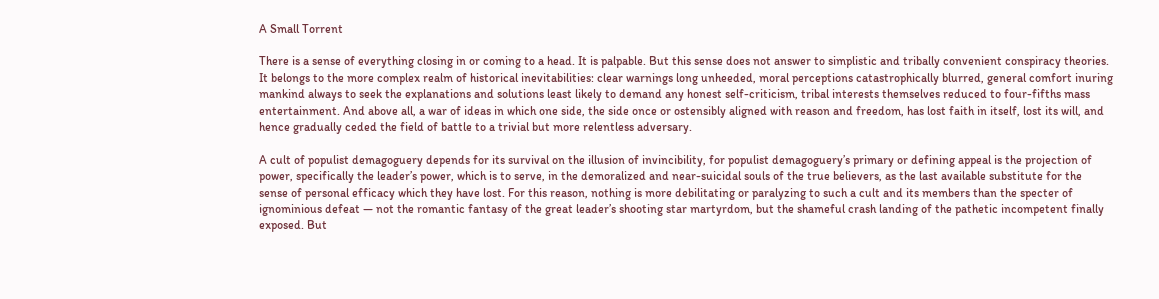A Small Torrent

There is a sense of everything closing in or coming to a head. It is palpable. But this sense does not answer to simplistic and tribally convenient conspiracy theories. It belongs to the more complex realm of historical inevitabilities: clear warnings long unheeded, moral perceptions catastrophically blurred, general comfort inuring mankind always to seek the explanations and solutions least likely to demand any honest self-criticism, tribal interests themselves reduced to four-fifths mass entertainment. And above all, a war of ideas in which one side, the side once or ostensibly aligned with reason and freedom, has lost faith in itself, lost its will, and hence gradually ceded the field of battle to a trivial but more relentless adversary.

A cult of populist demagoguery depends for its survival on the illusion of invincibility, for populist demagoguery’s primary or defining appeal is the projection of power, specifically the leader’s power, which is to serve, in the demoralized and near-suicidal souls of the true believers, as the last available substitute for the sense of personal efficacy which they have lost. For this reason, nothing is more debilitating or paralyzing to such a cult and its members than the specter of ignominious defeat — not the romantic fantasy of the great leader’s shooting star martyrdom, but the shameful crash landing of the pathetic incompetent finally exposed. But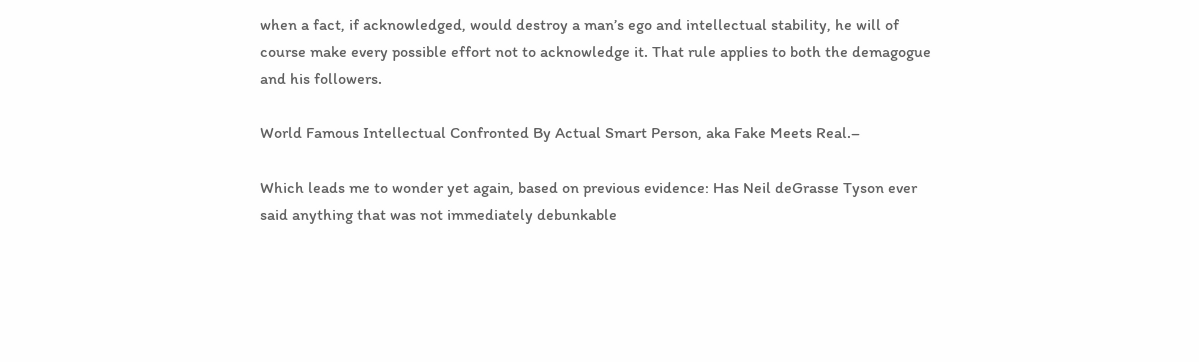when a fact, if acknowledged, would destroy a man’s ego and intellectual stability, he will of course make every possible effort not to acknowledge it. That rule applies to both the demagogue and his followers.

World Famous Intellectual Confronted By Actual Smart Person, aka Fake Meets Real.–

Which leads me to wonder yet again, based on previous evidence: Has Neil deGrasse Tyson ever said anything that was not immediately debunkable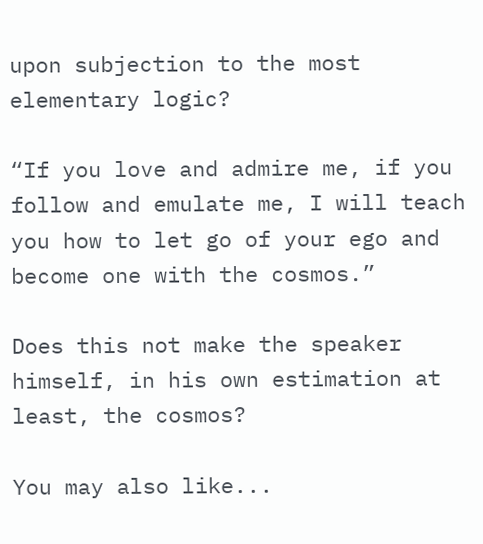upon subjection to the most elementary logic?

“If you love and admire me, if you follow and emulate me, I will teach you how to let go of your ego and become one with the cosmos.”

Does this not make the speaker himself, in his own estimation at least, the cosmos?

You may also like...